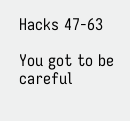Hacks 47-63

You got to be careful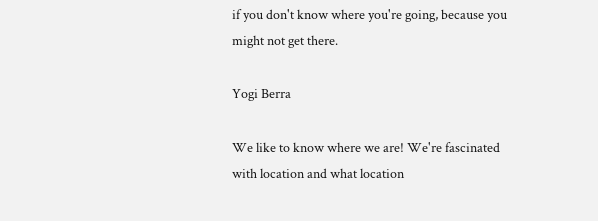if you don't know where you're going, because you might not get there.

Yogi Berra

We like to know where we are! We're fascinated with location and what location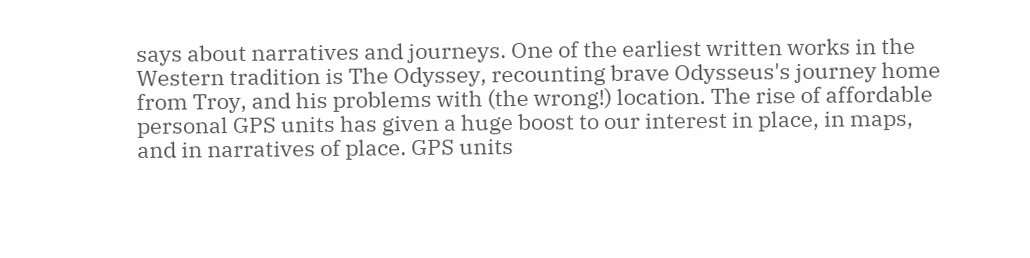says about narratives and journeys. One of the earliest written works in the Western tradition is The Odyssey, recounting brave Odysseus's journey home from Troy, and his problems with (the wrong!) location. The rise of affordable personal GPS units has given a huge boost to our interest in place, in maps, and in narratives of place. GPS units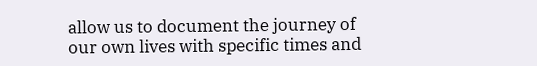allow us to document the journey of our own lives with specific times and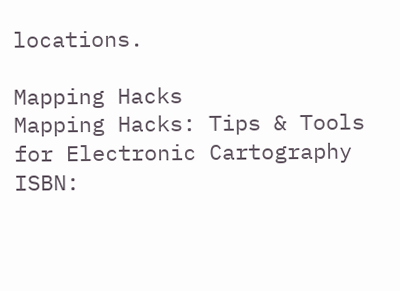locations.

Mapping Hacks
Mapping Hacks: Tips & Tools for Electronic Cartography
ISBN: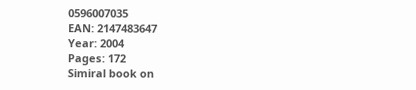0596007035
EAN: 2147483647
Year: 2004
Pages: 172
Simiral book on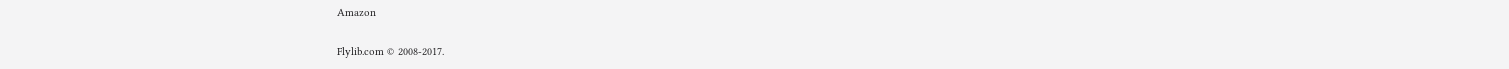Amazon

Flylib.com © 2008-2017.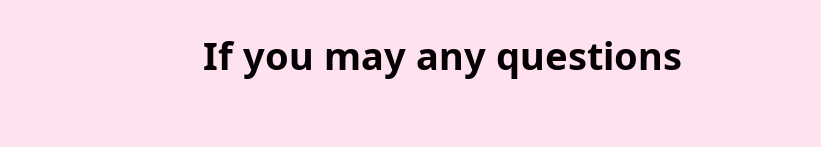If you may any questions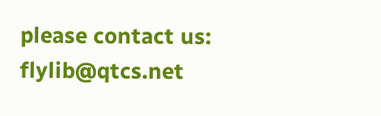please contact us: flylib@qtcs.net